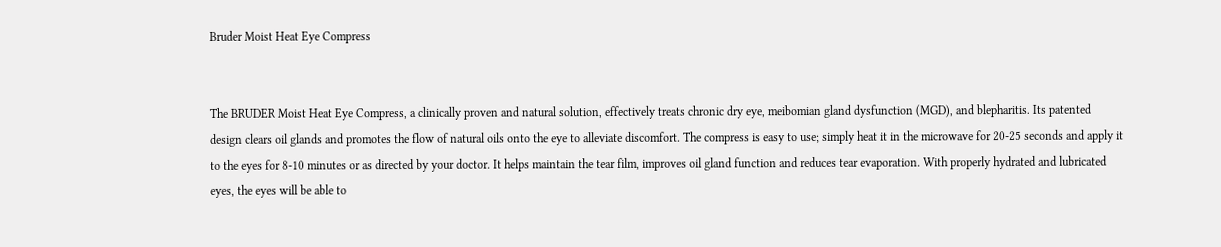Bruder Moist Heat Eye Compress


The BRUDER Moist Heat Eye Compress, a clinically proven and natural solution, effectively treats chronic dry eye, meibomian gland dysfunction (MGD), and blepharitis. Its patented design clears oil glands and promotes the flow of natural oils onto the eye to alleviate discomfort. The compress is easy to use; simply heat it in the microwave for 20-25 seconds and apply it to the eyes for 8-10 minutes or as directed by your doctor. It helps maintain the tear film, improves oil gland function and reduces tear evaporation. With properly hydrated and lubricated eyes, the eyes will be able to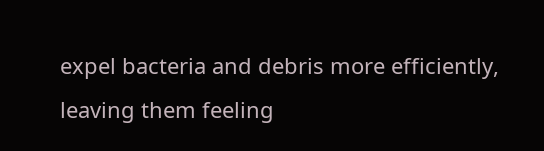expel bacteria and debris more efficiently, leaving them feeling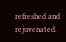refreshed and rejuvenated.